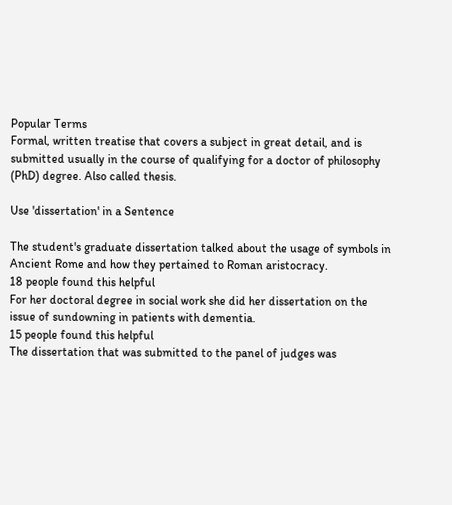Popular Terms
Formal, written treatise that covers a subject in great detail, and is submitted usually in the course of qualifying for a doctor of philosophy (PhD) degree. Also called thesis.

Use 'dissertation' in a Sentence

The student's graduate dissertation talked about the usage of symbols in Ancient Rome and how they pertained to Roman aristocracy.
18 people found this helpful
For her doctoral degree in social work she did her dissertation on the issue of sundowning in patients with dementia.
15 people found this helpful
The dissertation that was submitted to the panel of judges was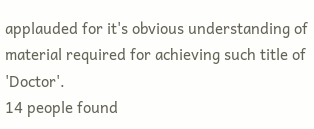applauded for it's obvious understanding of material required for achieving such title of 'Doctor'.
14 people found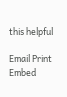this helpful

Email Print Embed